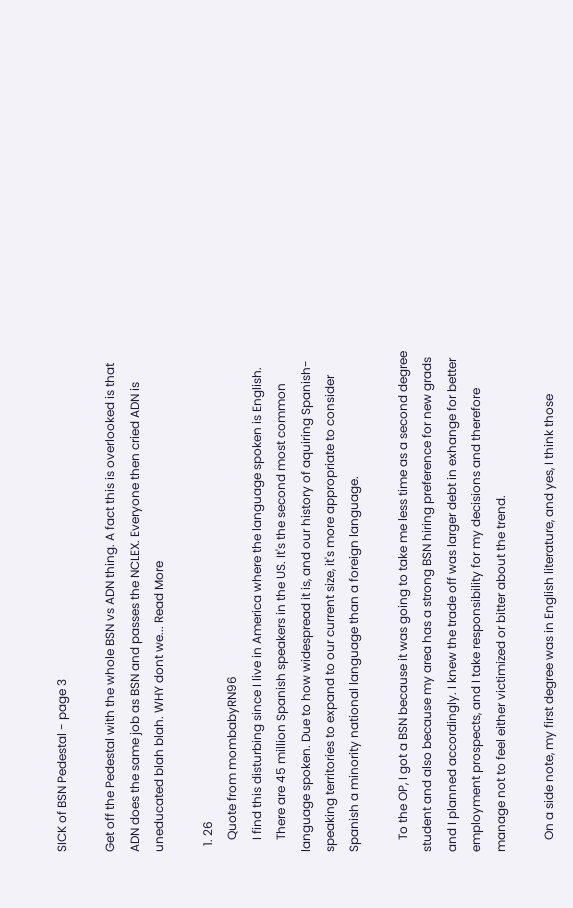SICK of BSN Pedestal - page 3

Get off the Pedestal with the whole BSN vs ADN thing. A fact this is overlooked is that ADN does the same job as BSN and passes the NCLEX. Everyone then cried ADN is uneducated blah blah. WHY dont we... Read More

  1. 26
    Quote from mombabyRN96
    I find this disturbing since I live in America where the language spoken is English.
    There are 45 million Spanish speakers in the US. It's the second most common language spoken. Due to how widespread it is, and our history of aquiring Spanish-speaking territories to expand to our current size, it's more appropriate to consider Spanish a minority national language than a foreign language.

    To the OP, I got a BSN because it was going to take me less time as a second degree student and also because my area has a strong BSN hiring preference for new grads and I planned accordingly. I knew the trade off was larger debt in exhange for better employment prospects, and I take responsibility for my decisions and therefore manage not to feel either victimized or bitter about the trend.

    On a side note, my first degree was in English literature, and yes, I think those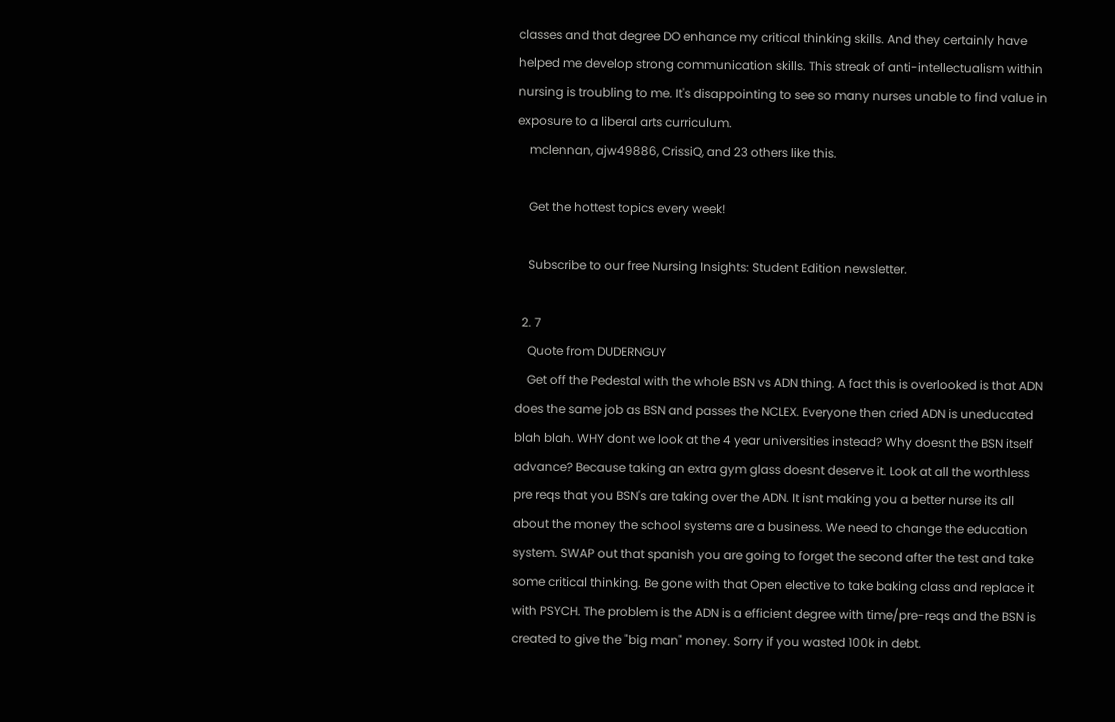classes and that degree DO enhance my critical thinking skills. And they certainly have helped me develop strong communication skills. This streak of anti-intellectualism within nursing is troubling to me. It's disappointing to see so many nurses unable to find value in exposure to a liberal arts curriculum.
    mclennan, ajw49886, CrissiQ, and 23 others like this.

    Get the hottest topics every week!

    Subscribe to our free Nursing Insights: Student Edition newsletter.

  2. 7
    Quote from DUDERNGUY
    Get off the Pedestal with the whole BSN vs ADN thing. A fact this is overlooked is that ADN does the same job as BSN and passes the NCLEX. Everyone then cried ADN is uneducated blah blah. WHY dont we look at the 4 year universities instead? Why doesnt the BSN itself advance? Because taking an extra gym glass doesnt deserve it. Look at all the worthless pre reqs that you BSN's are taking over the ADN. It isnt making you a better nurse its all about the money the school systems are a business. We need to change the education system. SWAP out that spanish you are going to forget the second after the test and take some critical thinking. Be gone with that Open elective to take baking class and replace it with PSYCH. The problem is the ADN is a efficient degree with time/pre-reqs and the BSN is created to give the "big man" money. Sorry if you wasted 100k in debt.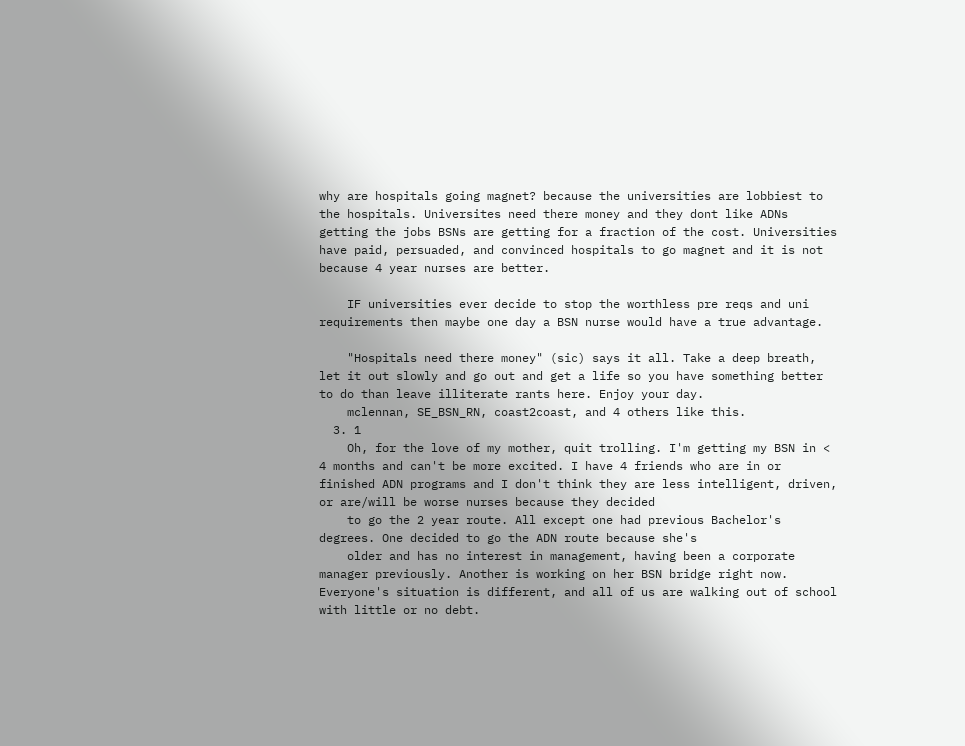why are hospitals going magnet? because the universities are lobbiest to the hospitals. Universites need there money and they dont like ADNs getting the jobs BSNs are getting for a fraction of the cost. Universities have paid, persuaded, and convinced hospitals to go magnet and it is not because 4 year nurses are better.

    IF universities ever decide to stop the worthless pre reqs and uni requirements then maybe one day a BSN nurse would have a true advantage.

    "Hospitals need there money" (sic) says it all. Take a deep breath, let it out slowly and go out and get a life so you have something better to do than leave illiterate rants here. Enjoy your day.
    mclennan, SE_BSN_RN, coast2coast, and 4 others like this.
  3. 1
    Oh, for the love of my mother, quit trolling. I'm getting my BSN in < 4 months and can't be more excited. I have 4 friends who are in or finished ADN programs and I don't think they are less intelligent, driven, or are/will be worse nurses because they decided
    to go the 2 year route. All except one had previous Bachelor's degrees. One decided to go the ADN route because she's
    older and has no interest in management, having been a corporate manager previously. Another is working on her BSN bridge right now. Everyone's situation is different, and all of us are walking out of school with little or no debt.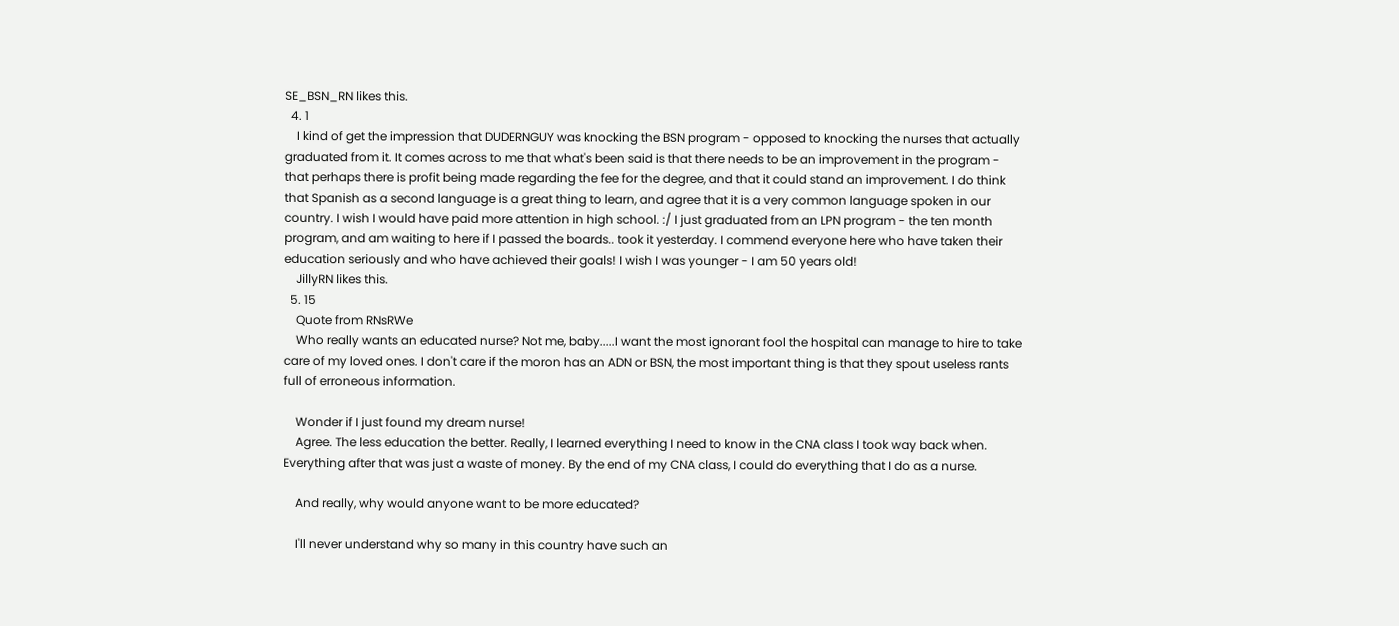SE_BSN_RN likes this.
  4. 1
    I kind of get the impression that DUDERNGUY was knocking the BSN program - opposed to knocking the nurses that actually graduated from it. It comes across to me that what's been said is that there needs to be an improvement in the program - that perhaps there is profit being made regarding the fee for the degree, and that it could stand an improvement. I do think that Spanish as a second language is a great thing to learn, and agree that it is a very common language spoken in our country. I wish I would have paid more attention in high school. :/ I just graduated from an LPN program - the ten month program, and am waiting to here if I passed the boards.. took it yesterday. I commend everyone here who have taken their education seriously and who have achieved their goals! I wish I was younger - I am 50 years old!
    JillyRN likes this.
  5. 15
    Quote from RNsRWe
    Who really wants an educated nurse? Not me, baby.....I want the most ignorant fool the hospital can manage to hire to take care of my loved ones. I don't care if the moron has an ADN or BSN, the most important thing is that they spout useless rants full of erroneous information.

    Wonder if I just found my dream nurse!
    Agree. The less education the better. Really, I learned everything I need to know in the CNA class I took way back when. Everything after that was just a waste of money. By the end of my CNA class, I could do everything that I do as a nurse.

    And really, why would anyone want to be more educated?

    I'll never understand why so many in this country have such an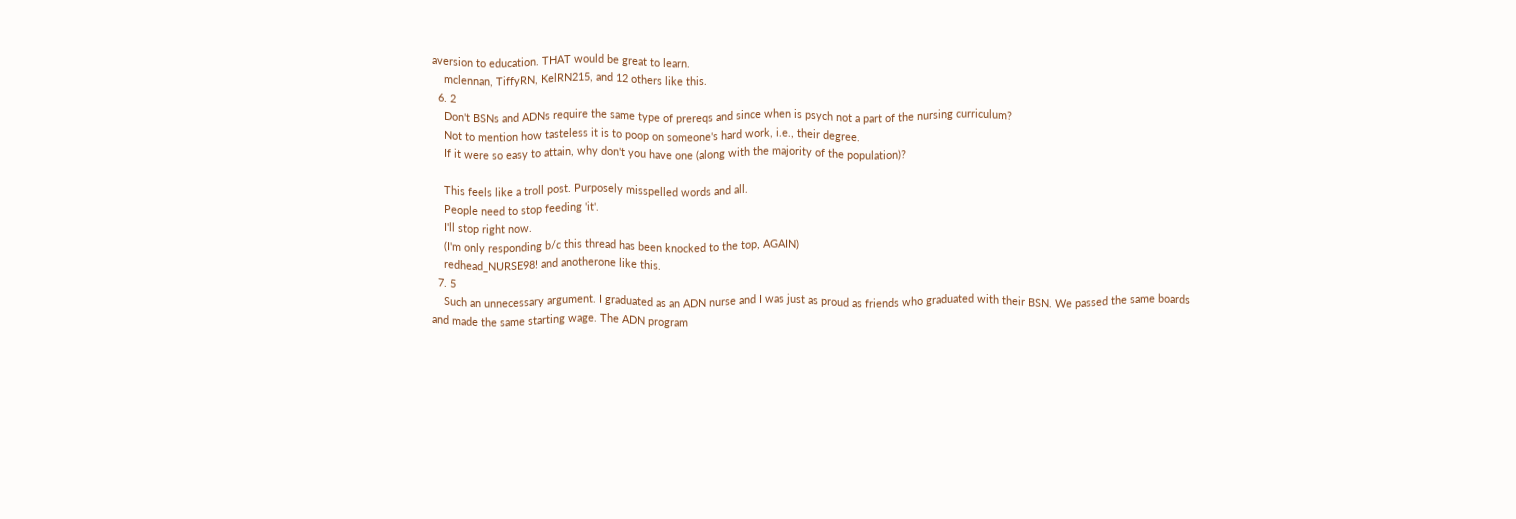aversion to education. THAT would be great to learn.
    mclennan, TiffyRN, KelRN215, and 12 others like this.
  6. 2
    Don't BSNs and ADNs require the same type of prereqs and since when is psych not a part of the nursing curriculum?
    Not to mention how tasteless it is to poop on someone's hard work, i.e., their degree.
    If it were so easy to attain, why don't you have one (along with the majority of the population)?

    This feels like a troll post. Purposely misspelled words and all.
    People need to stop feeding 'it'.
    I'll stop right now.
    (I'm only responding b/c this thread has been knocked to the top, AGAIN)
    redhead_NURSE98! and anotherone like this.
  7. 5
    Such an unnecessary argument. I graduated as an ADN nurse and I was just as proud as friends who graduated with their BSN. We passed the same boards and made the same starting wage. The ADN program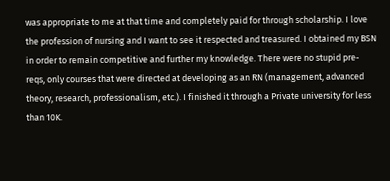was appropriate to me at that time and completely paid for through scholarship. I love the profession of nursing and I want to see it respected and treasured. I obtained my BSN in order to remain competitive and further my knowledge. There were no stupid pre-reqs, only courses that were directed at developing as an RN (management, advanced theory, research, professionalism, etc.). I finished it through a Private university for less than 10K.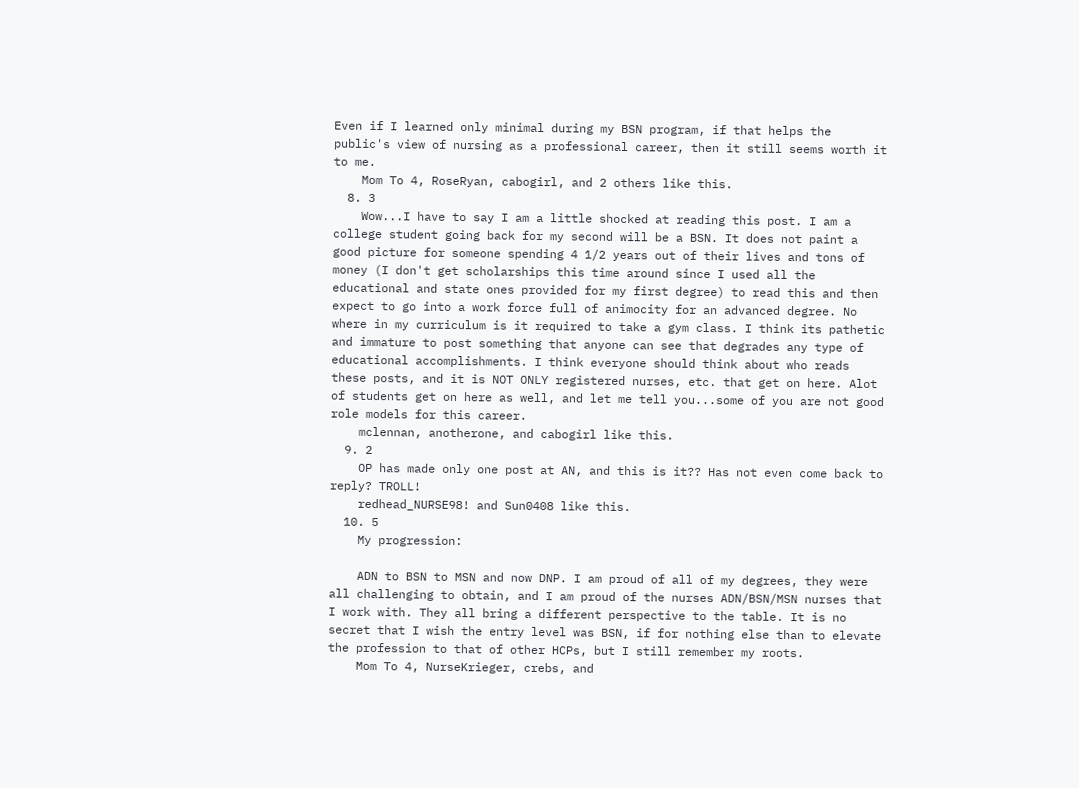Even if I learned only minimal during my BSN program, if that helps the public's view of nursing as a professional career, then it still seems worth it to me.
    Mom To 4, RoseRyan, cabogirl, and 2 others like this.
  8. 3
    Wow...I have to say I am a little shocked at reading this post. I am a college student going back for my second will be a BSN. It does not paint a good picture for someone spending 4 1/2 years out of their lives and tons of money (I don't get scholarships this time around since I used all the educational and state ones provided for my first degree) to read this and then expect to go into a work force full of animocity for an advanced degree. No where in my curriculum is it required to take a gym class. I think its pathetic and immature to post something that anyone can see that degrades any type of educational accomplishments. I think everyone should think about who reads these posts, and it is NOT ONLY registered nurses, etc. that get on here. Alot of students get on here as well, and let me tell you...some of you are not good role models for this career.
    mclennan, anotherone, and cabogirl like this.
  9. 2
    OP has made only one post at AN, and this is it?? Has not even come back to reply? TROLL!
    redhead_NURSE98! and Sun0408 like this.
  10. 5
    My progression:

    ADN to BSN to MSN and now DNP. I am proud of all of my degrees, they were all challenging to obtain, and I am proud of the nurses ADN/BSN/MSN nurses that I work with. They all bring a different perspective to the table. It is no secret that I wish the entry level was BSN, if for nothing else than to elevate the profession to that of other HCPs, but I still remember my roots.
    Mom To 4, NurseKrieger, crebs, and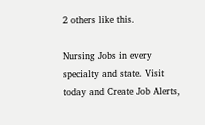2 others like this.

Nursing Jobs in every specialty and state. Visit today and Create Job Alerts,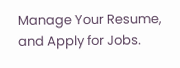Manage Your Resume, and Apply for Jobs.